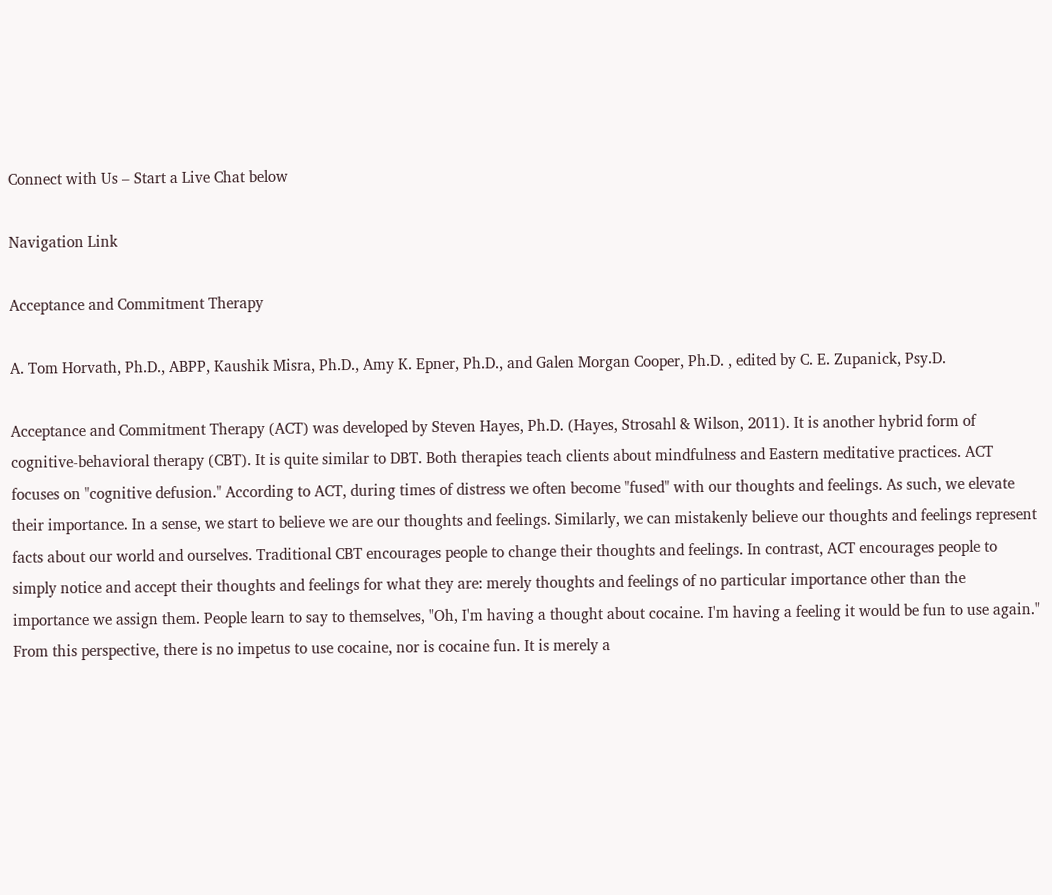Connect with Us – Start a Live Chat below

Navigation Link

Acceptance and Commitment Therapy

A. Tom Horvath, Ph.D., ABPP, Kaushik Misra, Ph.D., Amy K. Epner, Ph.D., and Galen Morgan Cooper, Ph.D. , edited by C. E. Zupanick, Psy.D.

Acceptance and Commitment Therapy (ACT) was developed by Steven Hayes, Ph.D. (Hayes, Strosahl & Wilson, 2011). It is another hybrid form of cognitive-behavioral therapy (CBT). It is quite similar to DBT. Both therapies teach clients about mindfulness and Eastern meditative practices. ACT focuses on "cognitive defusion." According to ACT, during times of distress we often become "fused" with our thoughts and feelings. As such, we elevate their importance. In a sense, we start to believe we are our thoughts and feelings. Similarly, we can mistakenly believe our thoughts and feelings represent facts about our world and ourselves. Traditional CBT encourages people to change their thoughts and feelings. In contrast, ACT encourages people to simply notice and accept their thoughts and feelings for what they are: merely thoughts and feelings of no particular importance other than the importance we assign them. People learn to say to themselves, "Oh, I'm having a thought about cocaine. I'm having a feeling it would be fun to use again." From this perspective, there is no impetus to use cocaine, nor is cocaine fun. It is merely a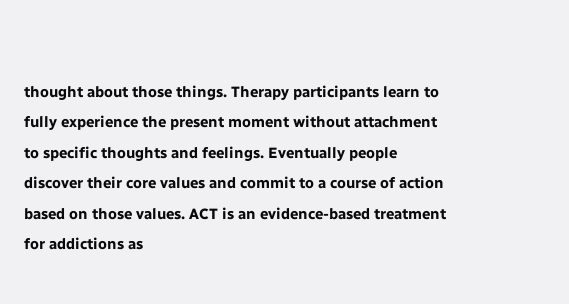thought about those things. Therapy participants learn to fully experience the present moment without attachment to specific thoughts and feelings. Eventually people discover their core values and commit to a course of action based on those values. ACT is an evidence-based treatment for addictions as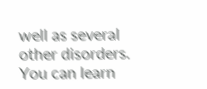well as several other disorders. You can learn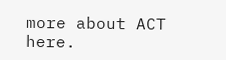more about ACT here.